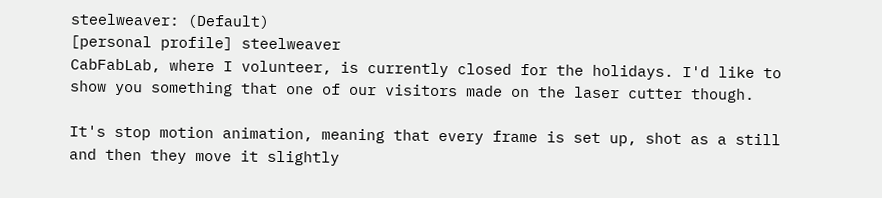steelweaver: (Default)
[personal profile] steelweaver
CabFabLab, where I volunteer, is currently closed for the holidays. I'd like to show you something that one of our visitors made on the laser cutter though.

It's stop motion animation, meaning that every frame is set up, shot as a still and then they move it slightly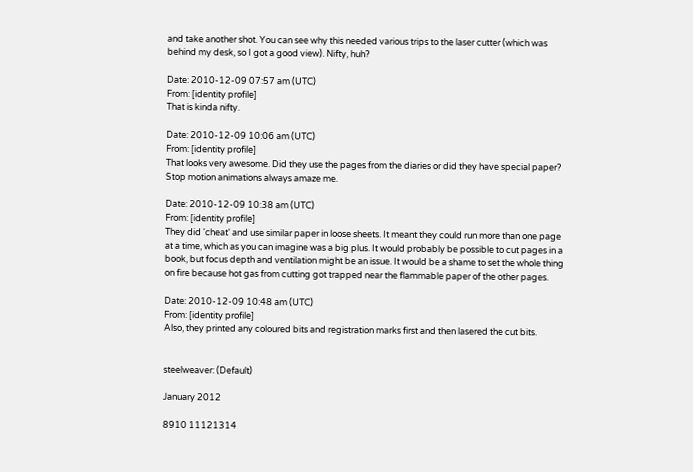and take another shot. You can see why this needed various trips to the laser cutter (which was behind my desk, so I got a good view). Nifty, huh?

Date: 2010-12-09 07:57 am (UTC)
From: [identity profile]
That is kinda nifty.

Date: 2010-12-09 10:06 am (UTC)
From: [identity profile]
That looks very awesome. Did they use the pages from the diaries or did they have special paper?
Stop motion animations always amaze me.

Date: 2010-12-09 10:38 am (UTC)
From: [identity profile]
They did 'cheat' and use similar paper in loose sheets. It meant they could run more than one page at a time, which as you can imagine was a big plus. It would probably be possible to cut pages in a book, but focus depth and ventilation might be an issue. It would be a shame to set the whole thing on fire because hot gas from cutting got trapped near the flammable paper of the other pages.

Date: 2010-12-09 10:48 am (UTC)
From: [identity profile]
Also, they printed any coloured bits and registration marks first and then lasered the cut bits.


steelweaver: (Default)

January 2012

8910 11121314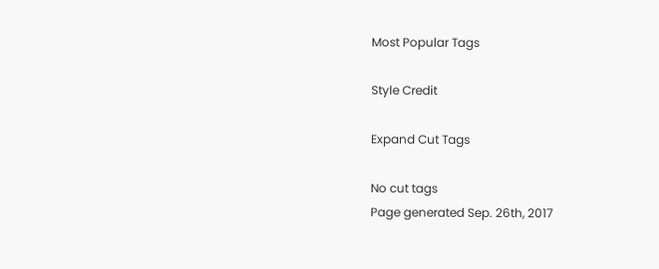Most Popular Tags

Style Credit

Expand Cut Tags

No cut tags
Page generated Sep. 26th, 2017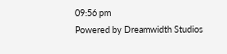09:56 pm
Powered by Dreamwidth Studios